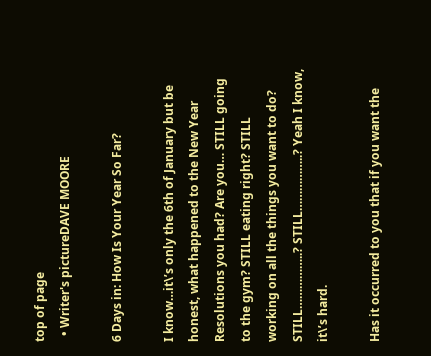top of page
  • Writer's pictureDAVE MOORE

6 Days in: How Is Your Year So Far?

I know…it\’s only the 6th of January but be honest, what happened to the New Year Resolutions you had? Are you… STILL going to the gym? STILL eating right? STILL working on all the things you want to do? STILL……………..? STILL……………..? Yeah I know, it\’s hard.

Has it occurred to you that if you want the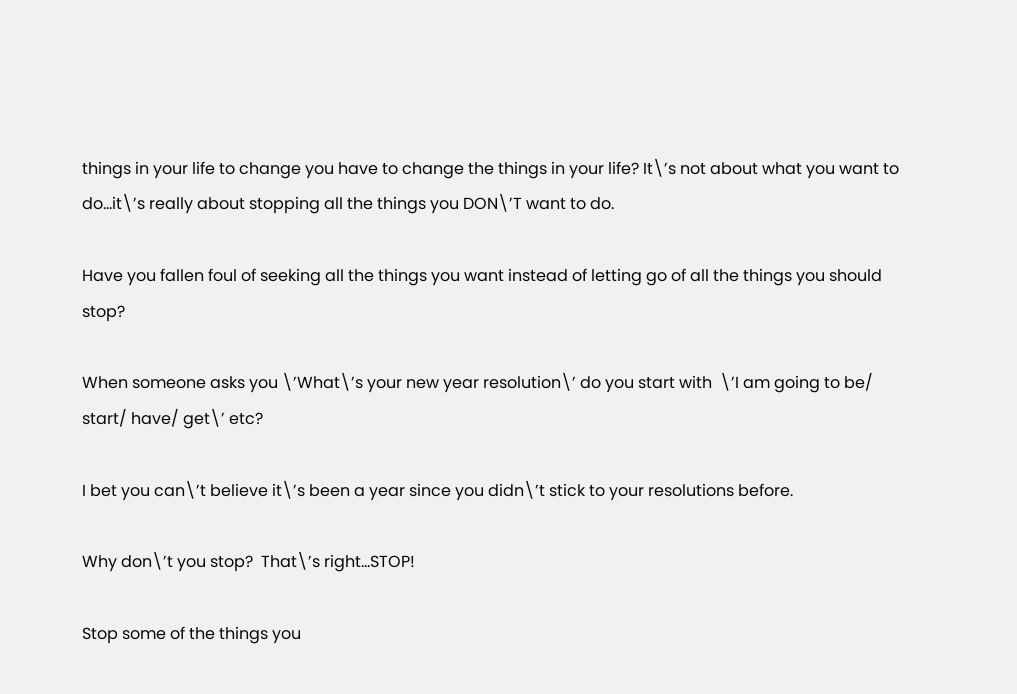things in your life to change you have to change the things in your life? It\’s not about what you want to do…it\’s really about stopping all the things you DON\’T want to do.

Have you fallen foul of seeking all the things you want instead of letting go of all the things you should stop?

When someone asks you \’What\’s your new year resolution\’ do you start with  \’I am going to be/ start/ have/ get\’ etc?

I bet you can\’t believe it\’s been a year since you didn\’t stick to your resolutions before.

Why don\’t you stop?  That\’s right…STOP!

Stop some of the things you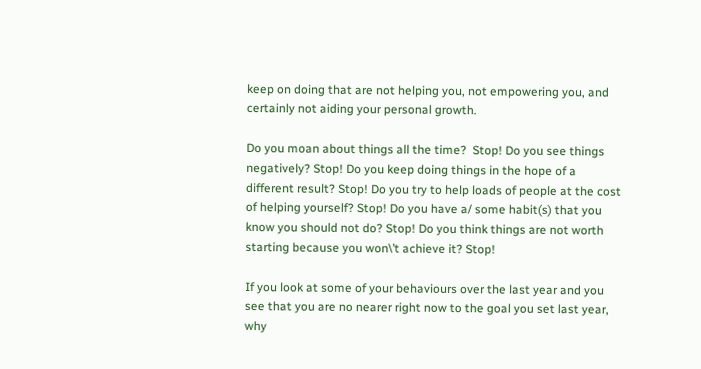keep on doing that are not helping you, not empowering you, and certainly not aiding your personal growth.

Do you moan about things all the time?  Stop! Do you see things negatively? Stop! Do you keep doing things in the hope of a different result? Stop! Do you try to help loads of people at the cost of helping yourself? Stop! Do you have a/ some habit(s) that you know you should not do? Stop! Do you think things are not worth starting because you won\’t achieve it? Stop!

If you look at some of your behaviours over the last year and you see that you are no nearer right now to the goal you set last year, why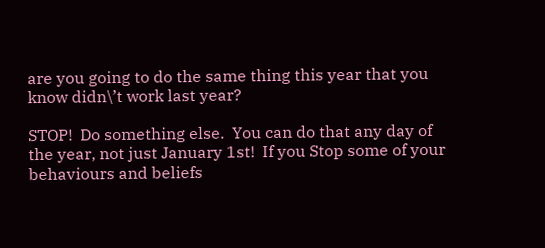are you going to do the same thing this year that you know didn\’t work last year?

STOP!  Do something else.  You can do that any day of the year, not just January 1st!  If you Stop some of your behaviours and beliefs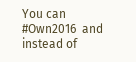You can #Own2016  and instead of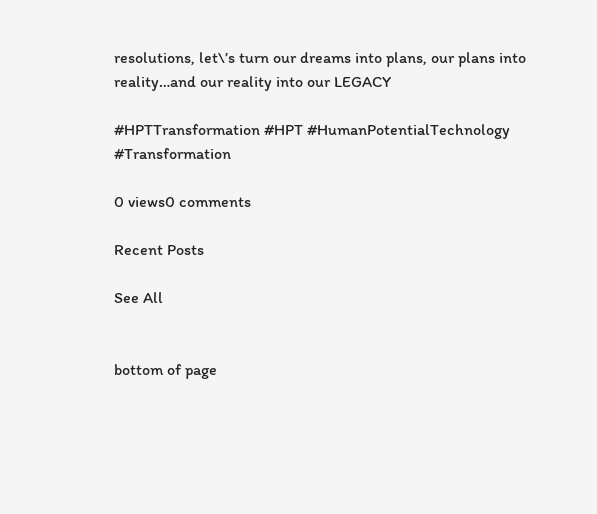resolutions, let\’s turn our dreams into plans, our plans into reality…and our reality into our LEGACY

#HPTTransformation #HPT #HumanPotentialTechnology #Transformation

0 views0 comments

Recent Posts

See All


bottom of page